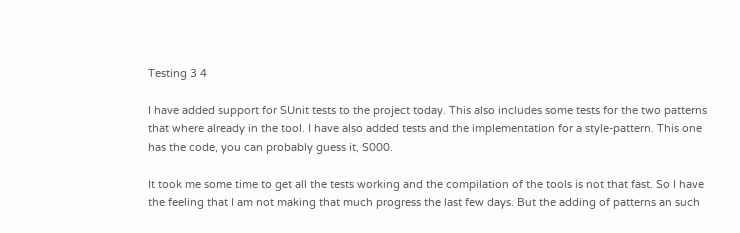Testing 3 4

I have added support for SUnit tests to the project today. This also includes some tests for the two patterns that where already in the tool. I have also added tests and the implementation for a style-pattern. This one has the code, you can probably guess it, S000.

It took me some time to get all the tests working and the compilation of the tools is not that fast. So I have the feeling that I am not making that much progress the last few days. But the adding of patterns an such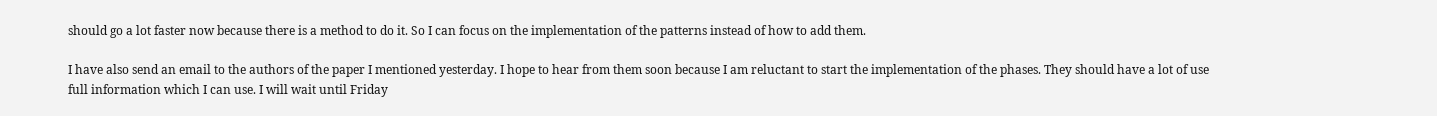should go a lot faster now because there is a method to do it. So I can focus on the implementation of the patterns instead of how to add them.

I have also send an email to the authors of the paper I mentioned yesterday. I hope to hear from them soon because I am reluctant to start the implementation of the phases. They should have a lot of use full information which I can use. I will wait until Friday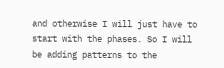and otherwise I will just have to start with the phases. So I will be adding patterns to the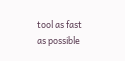tool as fast as possible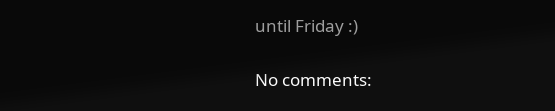until Friday :)

No comments: